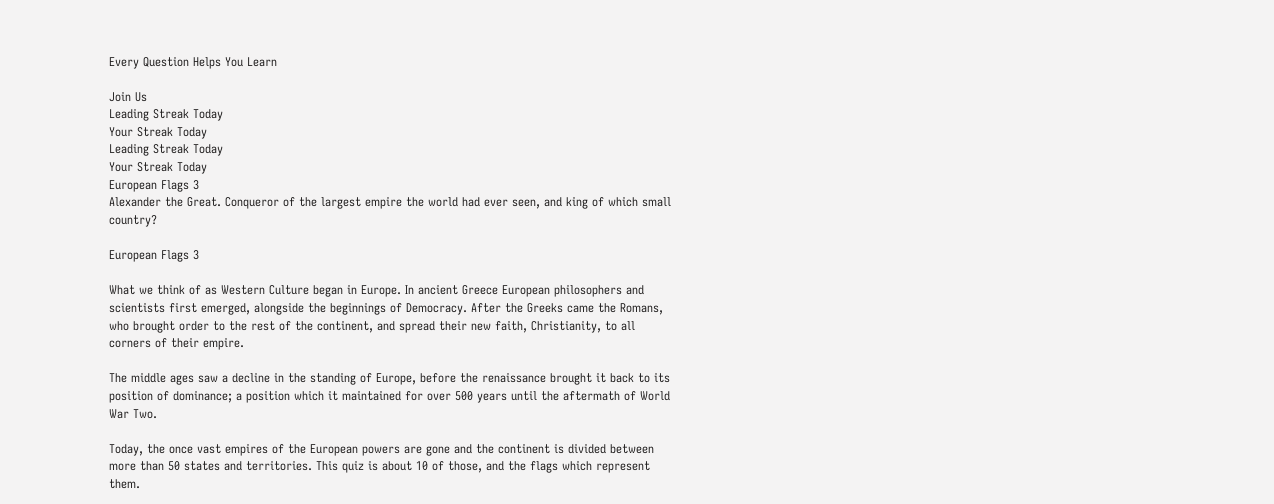Every Question Helps You Learn

Join Us
Leading Streak Today
Your Streak Today
Leading Streak Today
Your Streak Today
European Flags 3
Alexander the Great. Conqueror of the largest empire the world had ever seen, and king of which small country?

European Flags 3

What we think of as Western Culture began in Europe. In ancient Greece European philosophers and scientists first emerged, alongside the beginnings of Democracy. After the Greeks came the Romans, who brought order to the rest of the continent, and spread their new faith, Christianity, to all corners of their empire.

The middle ages saw a decline in the standing of Europe, before the renaissance brought it back to its position of dominance; a position which it maintained for over 500 years until the aftermath of World War Two.

Today, the once vast empires of the European powers are gone and the continent is divided between more than 50 states and territories. This quiz is about 10 of those, and the flags which represent them.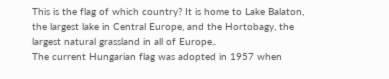This is the flag of which country? It is home to Lake Balaton, the largest lake in Central Europe, and the Hortobagy, the largest natural grassland in all of Europe..
The current Hungarian flag was adopted in 1957 when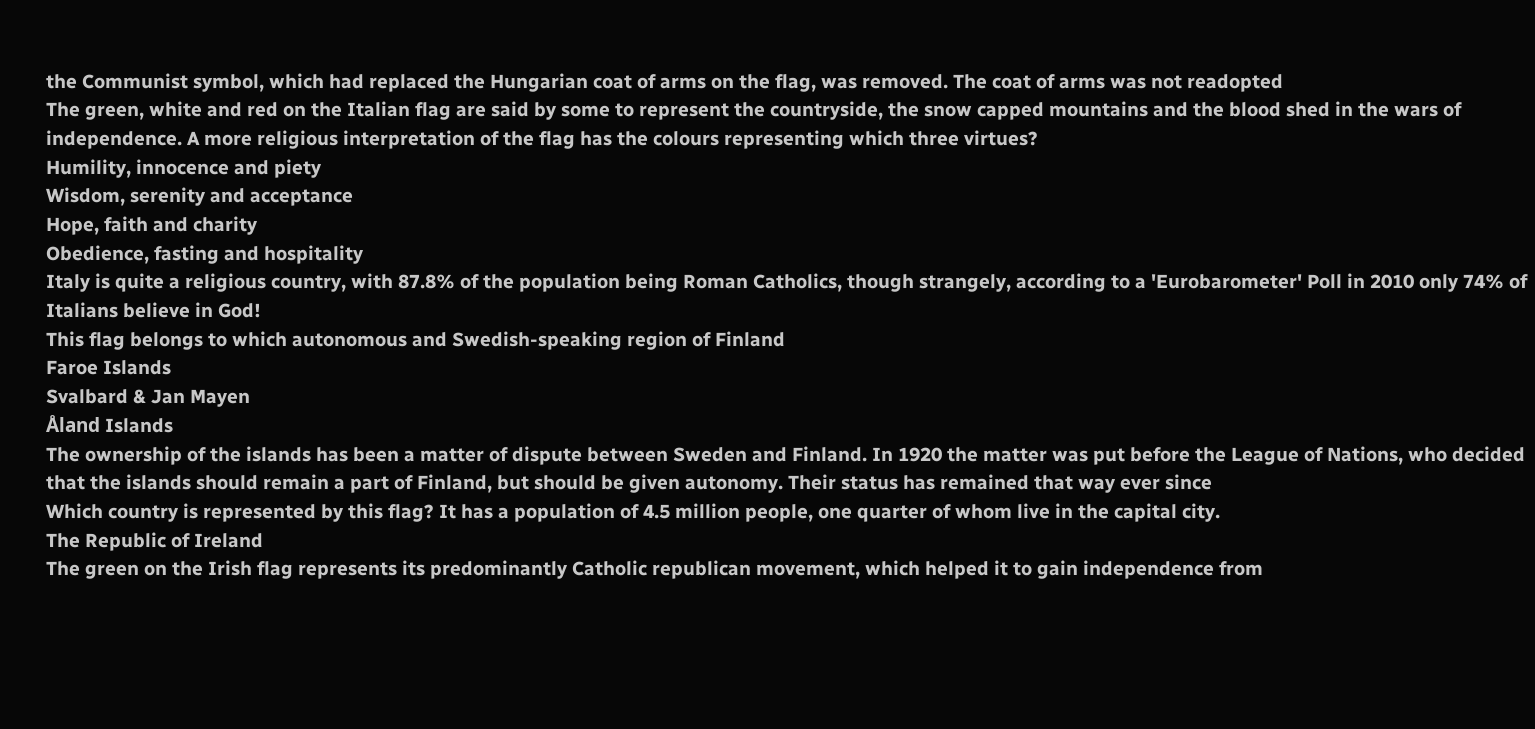the Communist symbol, which had replaced the Hungarian coat of arms on the flag, was removed. The coat of arms was not readopted
The green, white and red on the Italian flag are said by some to represent the countryside, the snow capped mountains and the blood shed in the wars of independence. A more religious interpretation of the flag has the colours representing which three virtues?
Humility, innocence and piety
Wisdom, serenity and acceptance
Hope, faith and charity
Obedience, fasting and hospitality
Italy is quite a religious country, with 87.8% of the population being Roman Catholics, though strangely, according to a 'Eurobarometer' Poll in 2010 only 74% of Italians believe in God!
This flag belongs to which autonomous and Swedish-speaking region of Finland
Faroe Islands
Svalbard & Jan Mayen
Åland Islands
The ownership of the islands has been a matter of dispute between Sweden and Finland. In 1920 the matter was put before the League of Nations, who decided that the islands should remain a part of Finland, but should be given autonomy. Their status has remained that way ever since
Which country is represented by this flag? It has a population of 4.5 million people, one quarter of whom live in the capital city.
The Republic of Ireland
The green on the Irish flag represents its predominantly Catholic republican movement, which helped it to gain independence from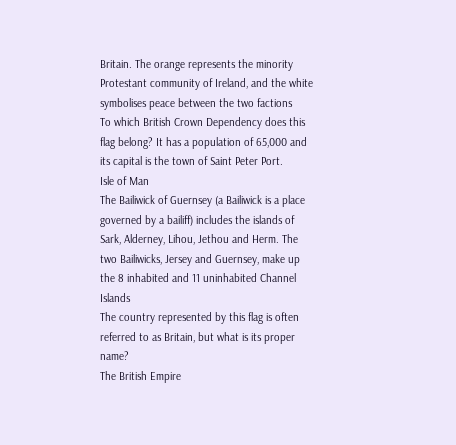Britain. The orange represents the minority Protestant community of Ireland, and the white symbolises peace between the two factions
To which British Crown Dependency does this flag belong? It has a population of 65,000 and its capital is the town of Saint Peter Port.
Isle of Man
The Bailiwick of Guernsey (a Bailiwick is a place governed by a bailiff) includes the islands of Sark, Alderney, Lihou, Jethou and Herm. The two Bailiwicks, Jersey and Guernsey, make up the 8 inhabited and 11 uninhabited Channel Islands
The country represented by this flag is often referred to as Britain, but what is its proper name?
The British Empire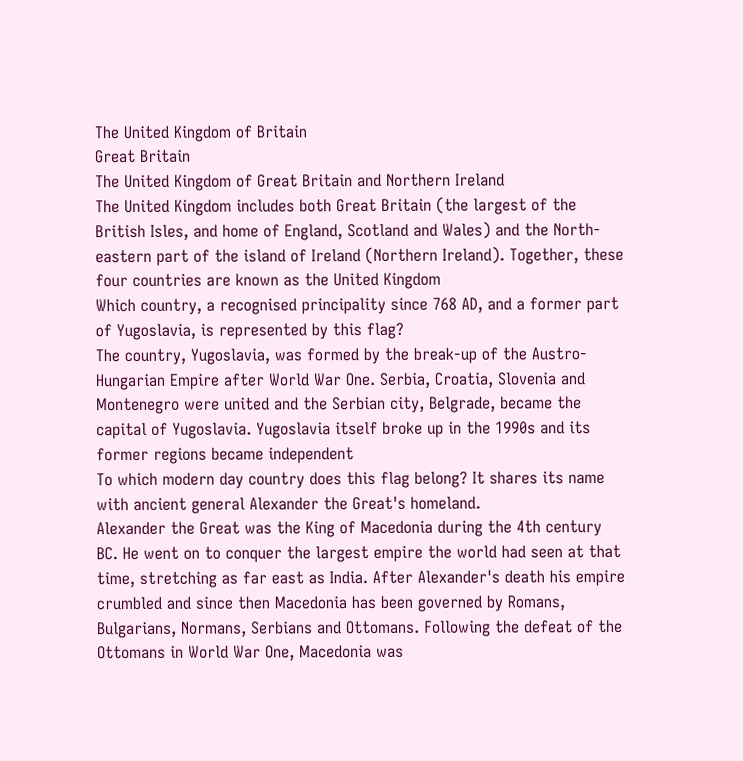The United Kingdom of Britain
Great Britain
The United Kingdom of Great Britain and Northern Ireland
The United Kingdom includes both Great Britain (the largest of the British Isles, and home of England, Scotland and Wales) and the North-eastern part of the island of Ireland (Northern Ireland). Together, these four countries are known as the United Kingdom
Which country, a recognised principality since 768 AD, and a former part of Yugoslavia, is represented by this flag?
The country, Yugoslavia, was formed by the break-up of the Austro-Hungarian Empire after World War One. Serbia, Croatia, Slovenia and Montenegro were united and the Serbian city, Belgrade, became the capital of Yugoslavia. Yugoslavia itself broke up in the 1990s and its former regions became independent
To which modern day country does this flag belong? It shares its name with ancient general Alexander the Great's homeland.
Alexander the Great was the King of Macedonia during the 4th century BC. He went on to conquer the largest empire the world had seen at that time, stretching as far east as India. After Alexander's death his empire crumbled and since then Macedonia has been governed by Romans, Bulgarians, Normans, Serbians and Ottomans. Following the defeat of the Ottomans in World War One, Macedonia was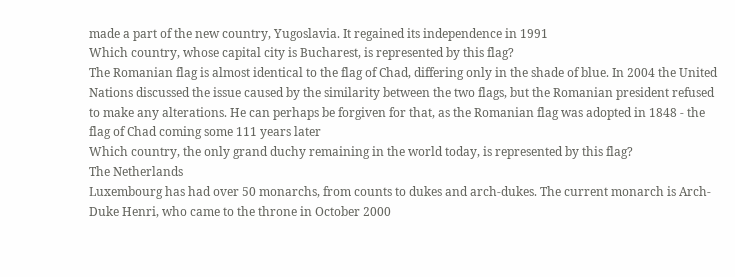made a part of the new country, Yugoslavia. It regained its independence in 1991
Which country, whose capital city is Bucharest, is represented by this flag?
The Romanian flag is almost identical to the flag of Chad, differing only in the shade of blue. In 2004 the United Nations discussed the issue caused by the similarity between the two flags, but the Romanian president refused to make any alterations. He can perhaps be forgiven for that, as the Romanian flag was adopted in 1848 - the flag of Chad coming some 111 years later
Which country, the only grand duchy remaining in the world today, is represented by this flag?
The Netherlands
Luxembourg has had over 50 monarchs, from counts to dukes and arch-dukes. The current monarch is Arch-Duke Henri, who came to the throne in October 2000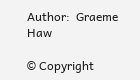Author:  Graeme Haw

© Copyright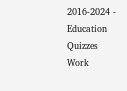2016-2024 - Education Quizzes
Work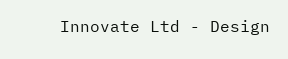Innovate Ltd - Design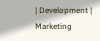| Development | Marketing